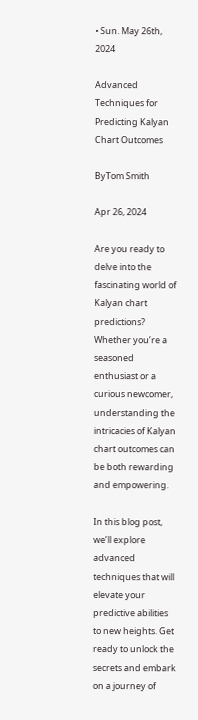• Sun. May 26th, 2024

Advanced Techniques for Predicting Kalyan Chart Outcomes

ByTom Smith

Apr 26, 2024

Are you ready to delve into the fascinating world of Kalyan chart predictions? Whether you’re a seasoned enthusiast or a curious newcomer, understanding the intricacies of Kalyan chart outcomes can be both rewarding and empowering.

In this blog post, we’ll explore advanced techniques that will elevate your predictive abilities to new heights. Get ready to unlock the secrets and embark on a journey of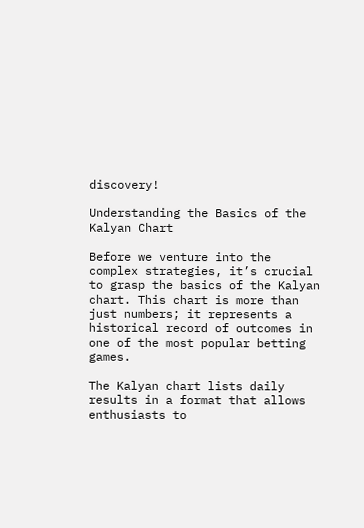discovery!

Understanding the Basics of the Kalyan Chart

Before we venture into the complex strategies, it’s crucial to grasp the basics of the Kalyan chart. This chart is more than just numbers; it represents a historical record of outcomes in one of the most popular betting games.

The Kalyan chart lists daily results in a format that allows enthusiasts to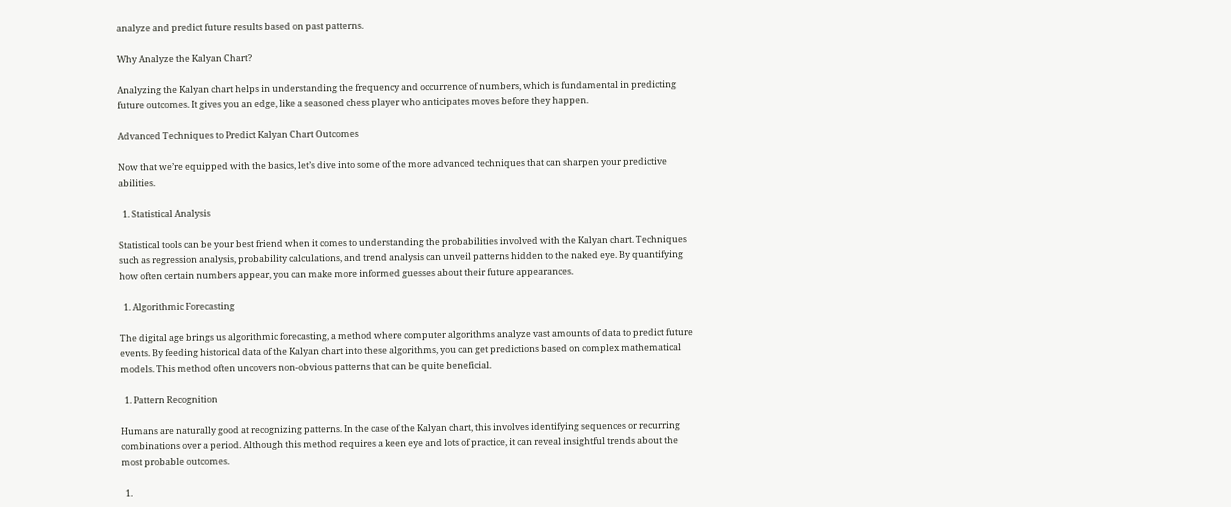analyze and predict future results based on past patterns.

Why Analyze the Kalyan Chart?

Analyzing the Kalyan chart helps in understanding the frequency and occurrence of numbers, which is fundamental in predicting future outcomes. It gives you an edge, like a seasoned chess player who anticipates moves before they happen.

Advanced Techniques to Predict Kalyan Chart Outcomes

Now that we’re equipped with the basics, let’s dive into some of the more advanced techniques that can sharpen your predictive abilities.

  1. Statistical Analysis

Statistical tools can be your best friend when it comes to understanding the probabilities involved with the Kalyan chart. Techniques such as regression analysis, probability calculations, and trend analysis can unveil patterns hidden to the naked eye. By quantifying how often certain numbers appear, you can make more informed guesses about their future appearances.

  1. Algorithmic Forecasting

The digital age brings us algorithmic forecasting, a method where computer algorithms analyze vast amounts of data to predict future events. By feeding historical data of the Kalyan chart into these algorithms, you can get predictions based on complex mathematical models. This method often uncovers non-obvious patterns that can be quite beneficial.

  1. Pattern Recognition

Humans are naturally good at recognizing patterns. In the case of the Kalyan chart, this involves identifying sequences or recurring combinations over a period. Although this method requires a keen eye and lots of practice, it can reveal insightful trends about the most probable outcomes.

  1.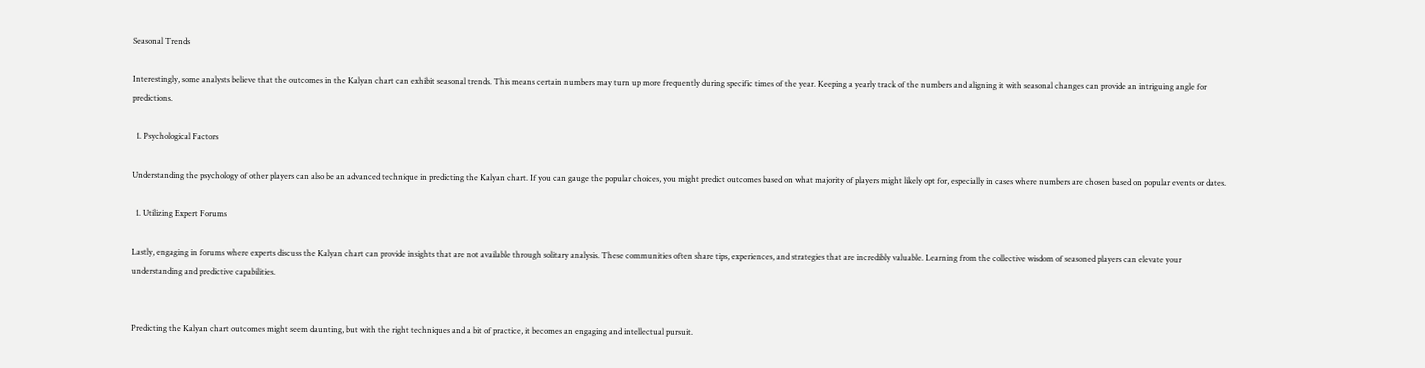Seasonal Trends

Interestingly, some analysts believe that the outcomes in the Kalyan chart can exhibit seasonal trends. This means certain numbers may turn up more frequently during specific times of the year. Keeping a yearly track of the numbers and aligning it with seasonal changes can provide an intriguing angle for predictions.

  1. Psychological Factors

Understanding the psychology of other players can also be an advanced technique in predicting the Kalyan chart. If you can gauge the popular choices, you might predict outcomes based on what majority of players might likely opt for, especially in cases where numbers are chosen based on popular events or dates.

  1. Utilizing Expert Forums

Lastly, engaging in forums where experts discuss the Kalyan chart can provide insights that are not available through solitary analysis. These communities often share tips, experiences, and strategies that are incredibly valuable. Learning from the collective wisdom of seasoned players can elevate your understanding and predictive capabilities.


Predicting the Kalyan chart outcomes might seem daunting, but with the right techniques and a bit of practice, it becomes an engaging and intellectual pursuit.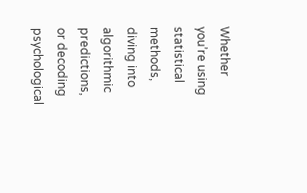Whether you’re using statistical methods, diving into algorithmic predictions, or decoding psychological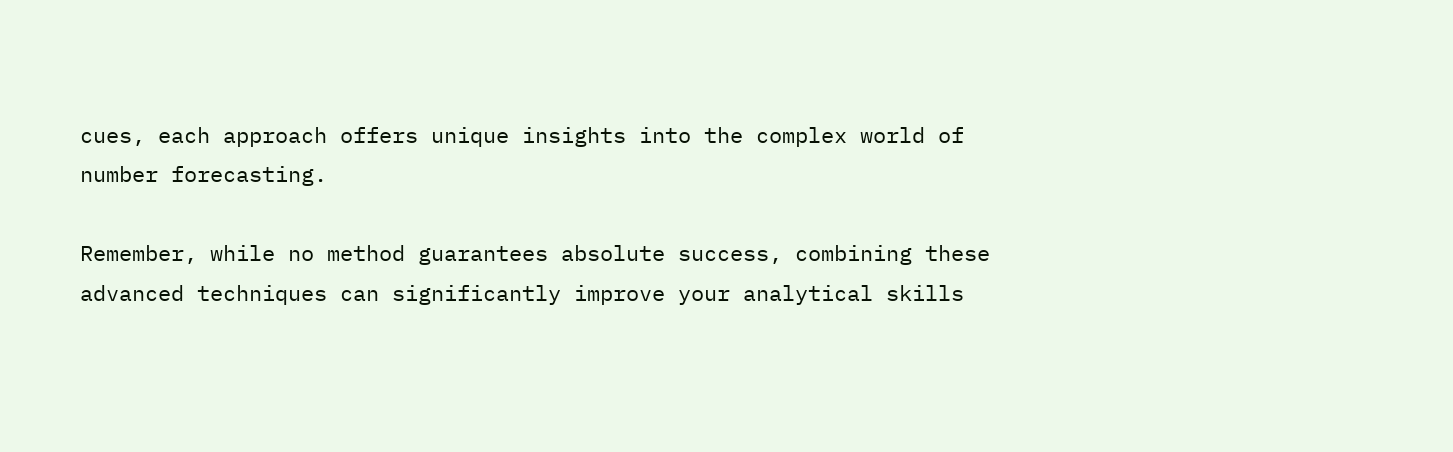cues, each approach offers unique insights into the complex world of number forecasting.

Remember, while no method guarantees absolute success, combining these advanced techniques can significantly improve your analytical skills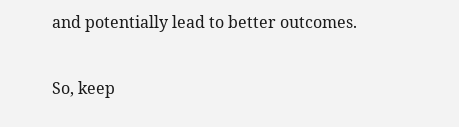and potentially lead to better outcomes.

So, keep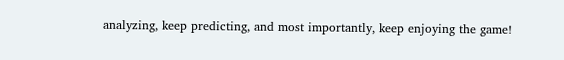analyzing, keep predicting, and most importantly, keep enjoying the game!